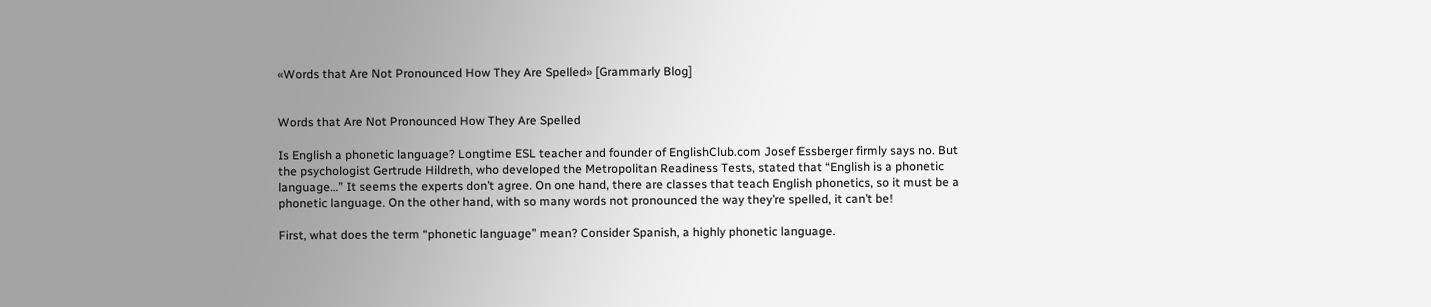«Words that Are Not Pronounced How They Are Spelled» [Grammarly Blog]


Words that Are Not Pronounced How They Are Spelled

Is English a phonetic language? Longtime ESL teacher and founder of EnglishClub.com Josef Essberger firmly says no. But the psychologist Gertrude Hildreth, who developed the Metropolitan Readiness Tests, stated that “English is a phonetic language…” It seems the experts don’t agree. On one hand, there are classes that teach English phonetics, so it must be a phonetic language. On the other hand, with so many words not pronounced the way they’re spelled, it can’t be!

First, what does the term “phonetic language” mean? Consider Spanish, a highly phonetic language.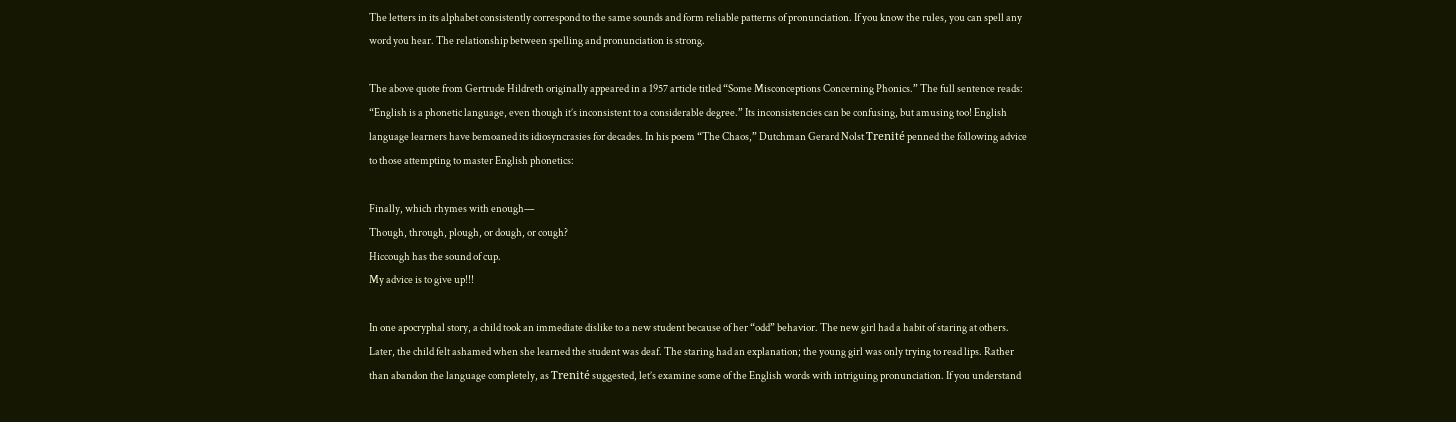The letters in its alphabet consistently correspond to the same sounds and form reliable patterns of pronunciation. If you know the rules, you can spell any word you hear. The relationship between spelling and pronunciation is strong.

The above quote from Gertrude Hildreth originally appeared in a 1957 article titled “Some Misconceptions Concerning Phonics.” The full sentence reads: “English is a phonetic language, even though it’s inconsistent to a considerable degree.” Its inconsistencies can be confusing, but amusing too! English language learners have bemoaned its idiosyncrasies for decades. In his poem “The Chaos,” Dutchman Gerard Nolst Trenité penned the following advice to those attempting to master English phonetics:

Finally, which rhymes with enough—
Though, through, plough, or dough, or cough?
Hiccough has the sound of cup.
My advice is to give up!!!

In one apocryphal story, a child took an immediate dislike to a new student because of her “odd” behavior. The new girl had a habit of staring at others. Later, the child felt ashamed when she learned the student was deaf. The staring had an explanation; the young girl was only trying to read lips. Rather than abandon the language completely, as Trenité suggested, let’s examine some of the English words with intriguing pronunciation. If you understand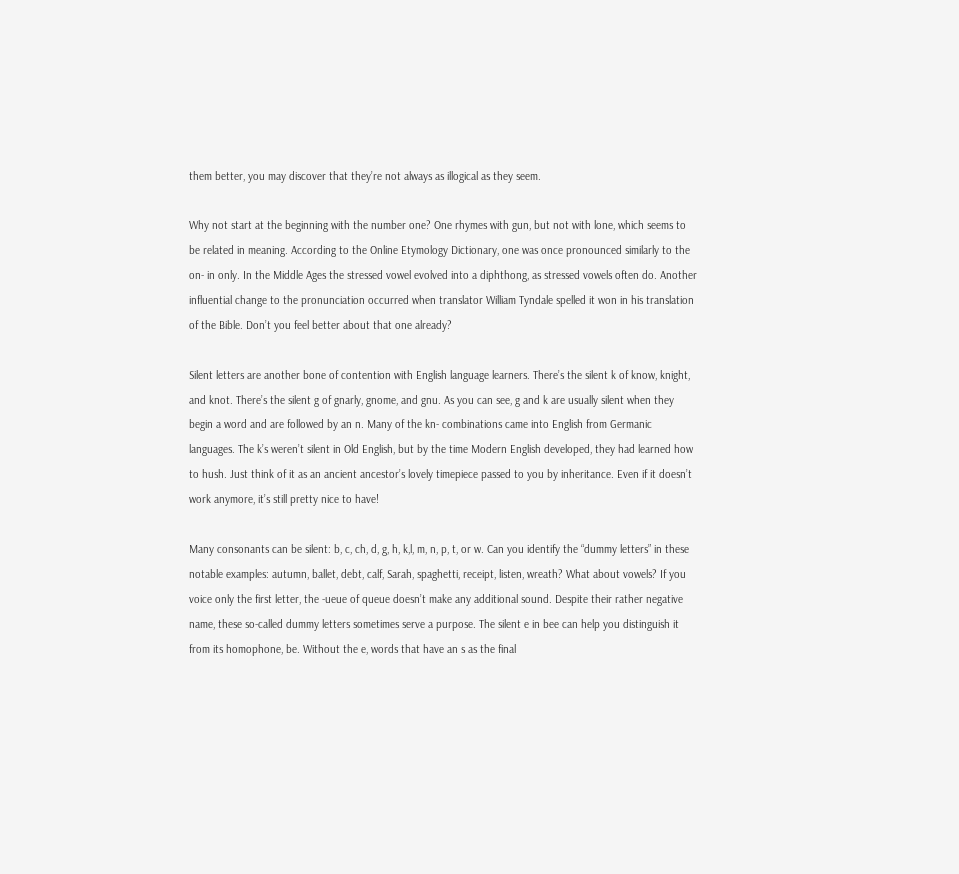them better, you may discover that they’re not always as illogical as they seem.

Why not start at the beginning with the number one? One rhymes with gun, but not with lone, which seems to be related in meaning. According to the Online Etymology Dictionary, one was once pronounced similarly to the on- in only. In the Middle Ages the stressed vowel evolved into a diphthong, as stressed vowels often do. Another influential change to the pronunciation occurred when translator William Tyndale spelled it won in his translation of the Bible. Don’t you feel better about that one already?

Silent letters are another bone of contention with English language learners. There’s the silent k of know, knight, and knot. There’s the silent g of gnarly, gnome, and gnu. As you can see, g and k are usually silent when they begin a word and are followed by an n. Many of the kn- combinations came into English from Germanic languages. The k’s weren’t silent in Old English, but by the time Modern English developed, they had learned how to hush. Just think of it as an ancient ancestor’s lovely timepiece passed to you by inheritance. Even if it doesn’t work anymore, it’s still pretty nice to have!

Many consonants can be silent: b, c, ch, d, g, h, k,l, m, n, p, t, or w. Can you identify the “dummy letters” in these notable examples: autumn, ballet, debt, calf, Sarah, spaghetti, receipt, listen, wreath? What about vowels? If you voice only the first letter, the -ueue of queue doesn’t make any additional sound. Despite their rather negative name, these so-called dummy letters sometimes serve a purpose. The silent e in bee can help you distinguish it from its homophone, be. Without the e, words that have an s as the final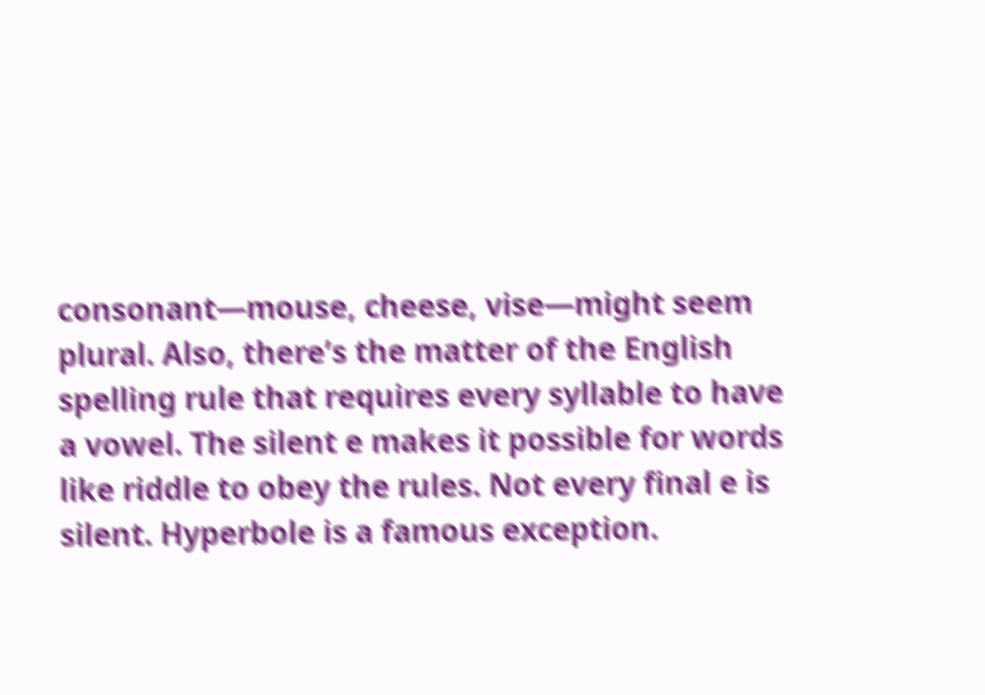consonant—mouse, cheese, vise—might seem plural. Also, there’s the matter of the English spelling rule that requires every syllable to have a vowel. The silent e makes it possible for words like riddle to obey the rules. Not every final e is silent. Hyperbole is a famous exception.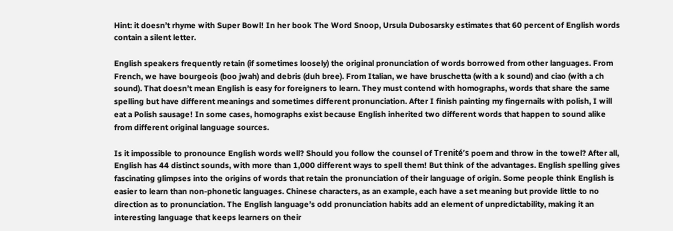Hint: it doesn’t rhyme with Super Bowl! In her book The Word Snoop, Ursula Dubosarsky estimates that 60 percent of English words contain a silent letter.

English speakers frequently retain (if sometimes loosely) the original pronunciation of words borrowed from other languages. From French, we have bourgeois (boo jwah) and debris (duh bree). From Italian, we have bruschetta (with a k sound) and ciao (with a ch sound). That doesn’t mean English is easy for foreigners to learn. They must contend with homographs, words that share the same spelling but have different meanings and sometimes different pronunciation. After I finish painting my fingernails with polish, I will eat a Polish sausage! In some cases, homographs exist because English inherited two different words that happen to sound alike from different original language sources.

Is it impossible to pronounce English words well? Should you follow the counsel of Trenité’s poem and throw in the towel? After all, English has 44 distinct sounds, with more than 1,000 different ways to spell them! But think of the advantages. English spelling gives fascinating glimpses into the origins of words that retain the pronunciation of their language of origin. Some people think English is easier to learn than non-phonetic languages. Chinese characters, as an example, each have a set meaning but provide little to no direction as to pronunciation. The English language’s odd pronunciation habits add an element of unpredictability, making it an interesting language that keeps learners on their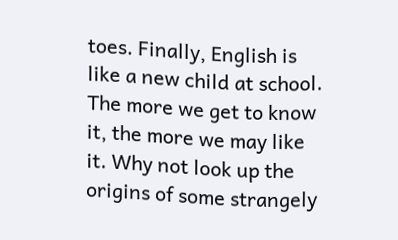toes. Finally, English is like a new child at school. The more we get to know it, the more we may like it. Why not look up the origins of some strangely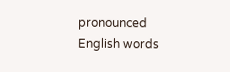pronounced English words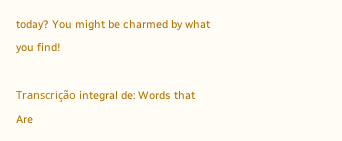today? You might be charmed by what you find!

Transcrição integral de: Words that Are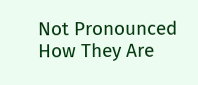Not Pronounced How They Are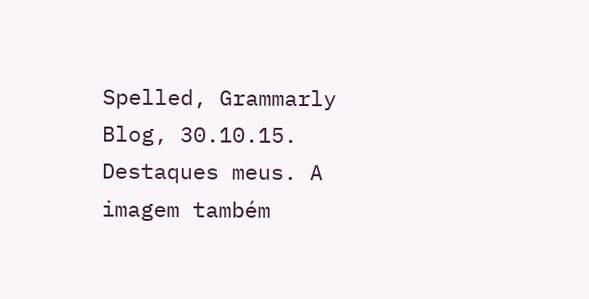Spelled, Grammarly Blog, 30.10.15. Destaques meus. A imagem também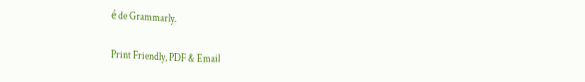é de Grammarly.

Print Friendly, PDF & Email